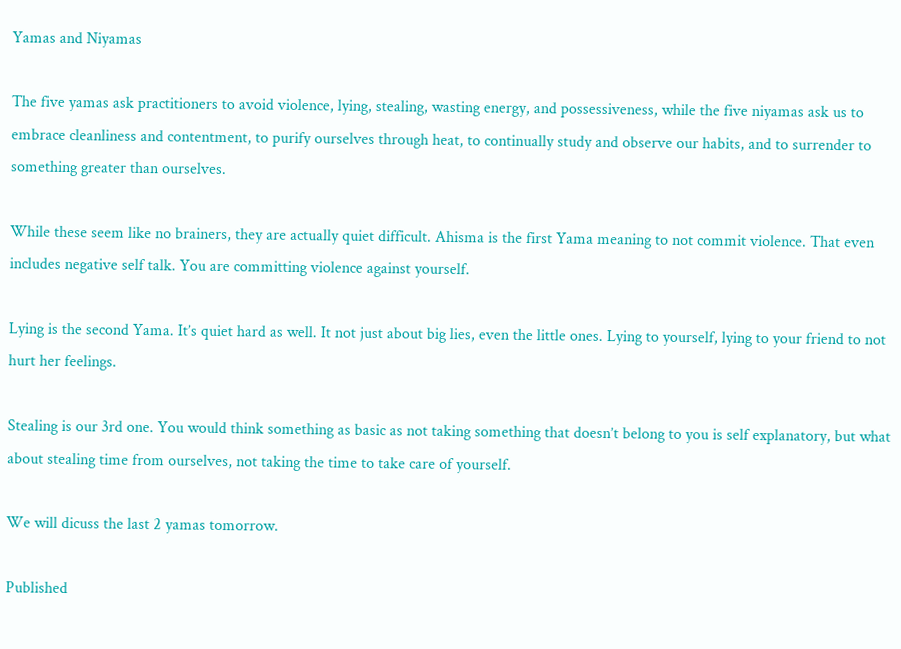Yamas and Niyamas

The five yamas ask practitioners to avoid violence, lying, stealing, wasting energy, and possessiveness, while the five niyamas ask us to embrace cleanliness and contentment, to purify ourselves through heat, to continually study and observe our habits, and to surrender to something greater than ourselves.

While these seem like no brainers, they are actually quiet difficult. Ahisma is the first Yama meaning to not commit violence. That even includes negative self talk. You are committing violence against yourself.

Lying is the second Yama. It’s quiet hard as well. It not just about big lies, even the little ones. Lying to yourself, lying to your friend to not hurt her feelings.

Stealing is our 3rd one. You would think something as basic as not taking something that doesn’t belong to you is self explanatory, but what about stealing time from ourselves, not taking the time to take care of yourself.

We will dicuss the last 2 yamas tomorrow.

Published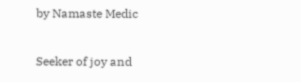by Namaste Medic

Seeker of joy and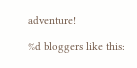adventure!

%d bloggers like this: